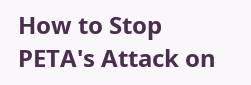How to Stop PETA's Attack on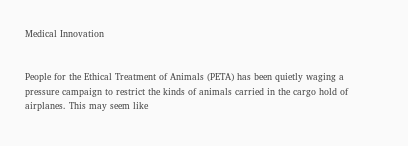Medical Innovation


People for the Ethical Treatment of Animals (PETA) has been quietly waging a pressure campaign to restrict the kinds of animals carried in the cargo hold of airplanes. This may seem like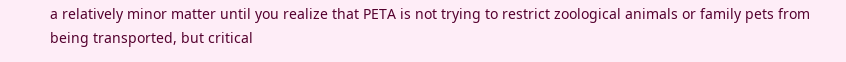a relatively minor matter until you realize that PETA is not trying to restrict zoological animals or family pets from being transported, but critical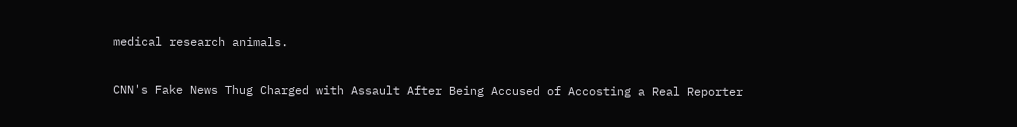medical research animals.

CNN's Fake News Thug Charged with Assault After Being Accused of Accosting a Real Reporter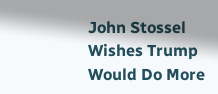John Stossel Wishes Trump Would Do More